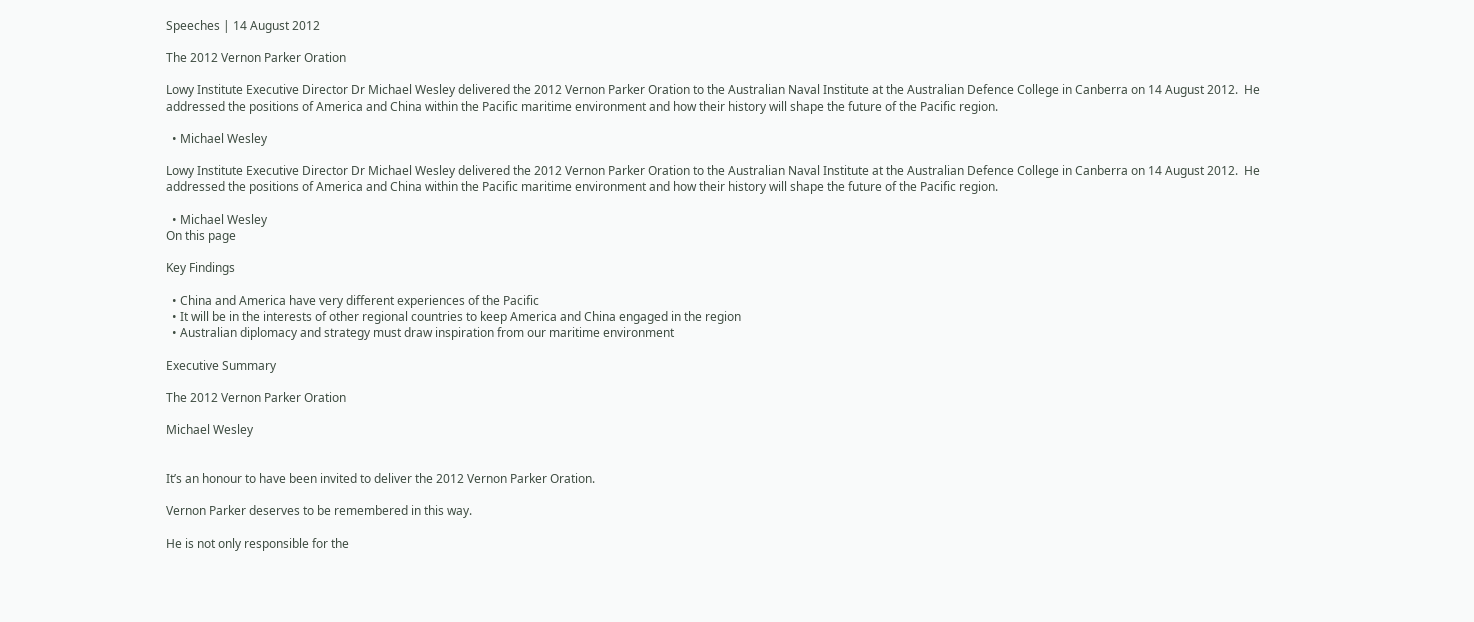Speeches | 14 August 2012

The 2012 Vernon Parker Oration

Lowy Institute Executive Director Dr Michael Wesley delivered the 2012 Vernon Parker Oration to the Australian Naval Institute at the Australian Defence College in Canberra on 14 August 2012.  He  addressed the positions of America and China within the Pacific maritime environment and how their history will shape the future of the Pacific region.

  • Michael Wesley

Lowy Institute Executive Director Dr Michael Wesley delivered the 2012 Vernon Parker Oration to the Australian Naval Institute at the Australian Defence College in Canberra on 14 August 2012.  He  addressed the positions of America and China within the Pacific maritime environment and how their history will shape the future of the Pacific region.

  • Michael Wesley
On this page

Key Findings

  • China and America have very different experiences of the Pacific
  • It will be in the interests of other regional countries to keep America and China engaged in the region
  • Australian diplomacy and strategy must draw inspiration from our maritime environment

Executive Summary

The 2012 Vernon Parker Oration

Michael Wesley


It’s an honour to have been invited to deliver the 2012 Vernon Parker Oration.

Vernon Parker deserves to be remembered in this way.

He is not only responsible for the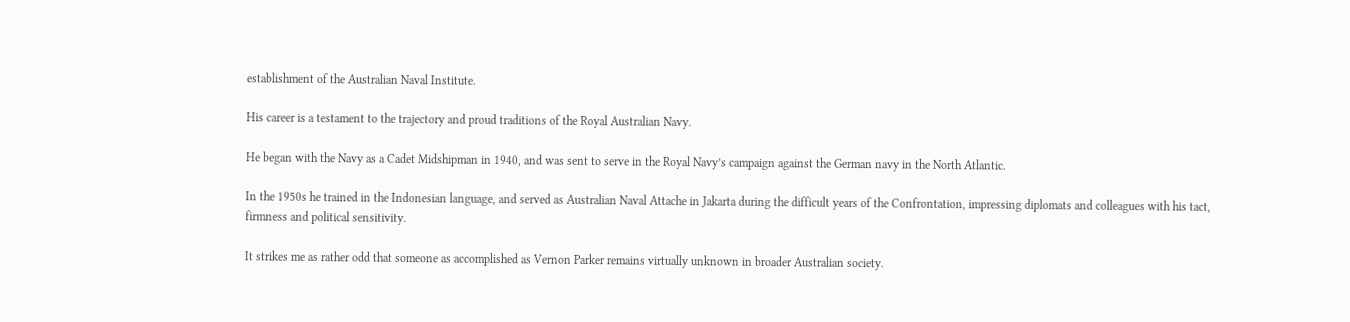establishment of the Australian Naval Institute.

His career is a testament to the trajectory and proud traditions of the Royal Australian Navy.

He began with the Navy as a Cadet Midshipman in 1940, and was sent to serve in the Royal Navy’s campaign against the German navy in the North Atlantic.

In the 1950s he trained in the Indonesian language, and served as Australian Naval Attache in Jakarta during the difficult years of the Confrontation, impressing diplomats and colleagues with his tact, firmness and political sensitivity.

It strikes me as rather odd that someone as accomplished as Vernon Parker remains virtually unknown in broader Australian society.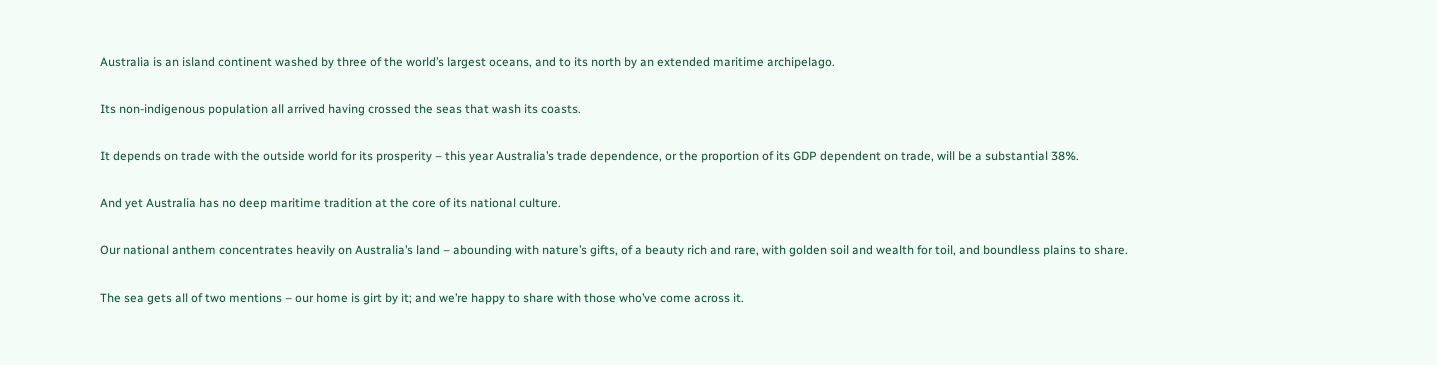Australia is an island continent washed by three of the world’s largest oceans, and to its north by an extended maritime archipelago.

Its non-indigenous population all arrived having crossed the seas that wash its coasts.

It depends on trade with the outside world for its prosperity – this year Australia’s trade dependence, or the proportion of its GDP dependent on trade, will be a substantial 38%.

And yet Australia has no deep maritime tradition at the core of its national culture.

Our national anthem concentrates heavily on Australia’s land – abounding with nature’s gifts, of a beauty rich and rare, with golden soil and wealth for toil, and boundless plains to share.

The sea gets all of two mentions – our home is girt by it; and we’re happy to share with those who’ve come across it.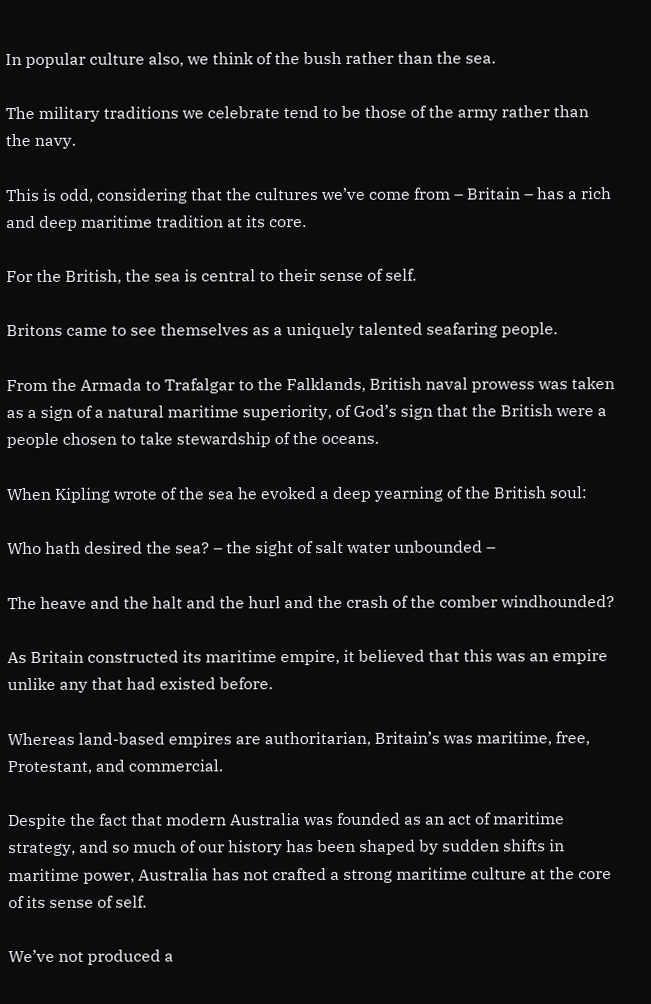In popular culture also, we think of the bush rather than the sea.

The military traditions we celebrate tend to be those of the army rather than the navy.

This is odd, considering that the cultures we’ve come from – Britain – has a rich and deep maritime tradition at its core.

For the British, the sea is central to their sense of self.

Britons came to see themselves as a uniquely talented seafaring people.

From the Armada to Trafalgar to the Falklands, British naval prowess was taken as a sign of a natural maritime superiority, of God’s sign that the British were a people chosen to take stewardship of the oceans.

When Kipling wrote of the sea he evoked a deep yearning of the British soul:

Who hath desired the sea? – the sight of salt water unbounded –

The heave and the halt and the hurl and the crash of the comber windhounded?

As Britain constructed its maritime empire, it believed that this was an empire unlike any that had existed before.

Whereas land-based empires are authoritarian, Britain’s was maritime, free, Protestant, and commercial.

Despite the fact that modern Australia was founded as an act of maritime strategy, and so much of our history has been shaped by sudden shifts in maritime power, Australia has not crafted a strong maritime culture at the core of its sense of self.

We’ve not produced a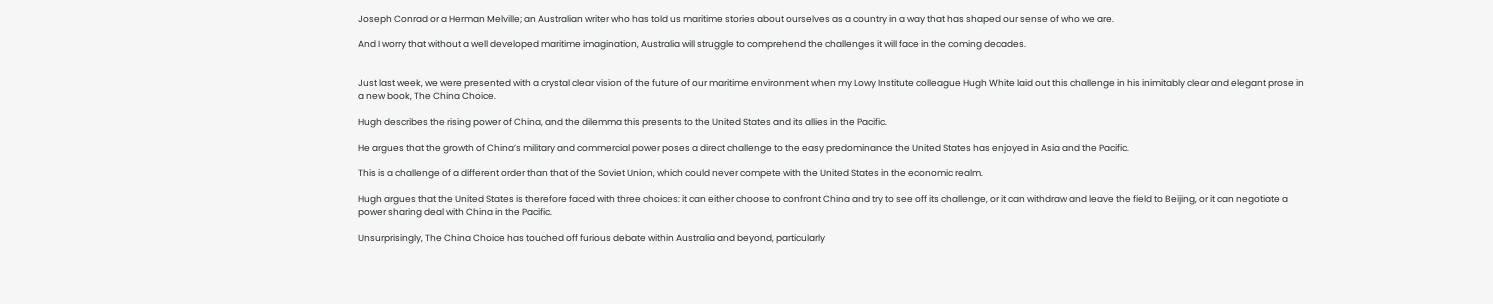Joseph Conrad or a Herman Melville; an Australian writer who has told us maritime stories about ourselves as a country in a way that has shaped our sense of who we are.

And I worry that without a well developed maritime imagination, Australia will struggle to comprehend the challenges it will face in the coming decades.


Just last week, we were presented with a crystal clear vision of the future of our maritime environment when my Lowy Institute colleague Hugh White laid out this challenge in his inimitably clear and elegant prose in a new book, The China Choice.

Hugh describes the rising power of China, and the dilemma this presents to the United States and its allies in the Pacific.

He argues that the growth of China’s military and commercial power poses a direct challenge to the easy predominance the United States has enjoyed in Asia and the Pacific.

This is a challenge of a different order than that of the Soviet Union, which could never compete with the United States in the economic realm.

Hugh argues that the United States is therefore faced with three choices: it can either choose to confront China and try to see off its challenge, or it can withdraw and leave the field to Beijing, or it can negotiate a power sharing deal with China in the Pacific.

Unsurprisingly, The China Choice has touched off furious debate within Australia and beyond, particularly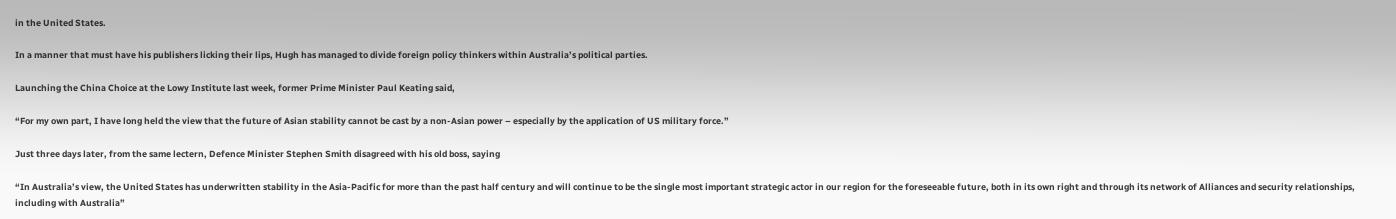in the United States.

In a manner that must have his publishers licking their lips, Hugh has managed to divide foreign policy thinkers within Australia’s political parties.

Launching the China Choice at the Lowy Institute last week, former Prime Minister Paul Keating said,

“For my own part, I have long held the view that the future of Asian stability cannot be cast by a non-Asian power – especially by the application of US military force.”

Just three days later, from the same lectern, Defence Minister Stephen Smith disagreed with his old boss, saying

“In Australia’s view, the United States has underwritten stability in the Asia-Pacific for more than the past half century and will continue to be the single most important strategic actor in our region for the foreseeable future, both in its own right and through its network of Alliances and security relationships, including with Australia”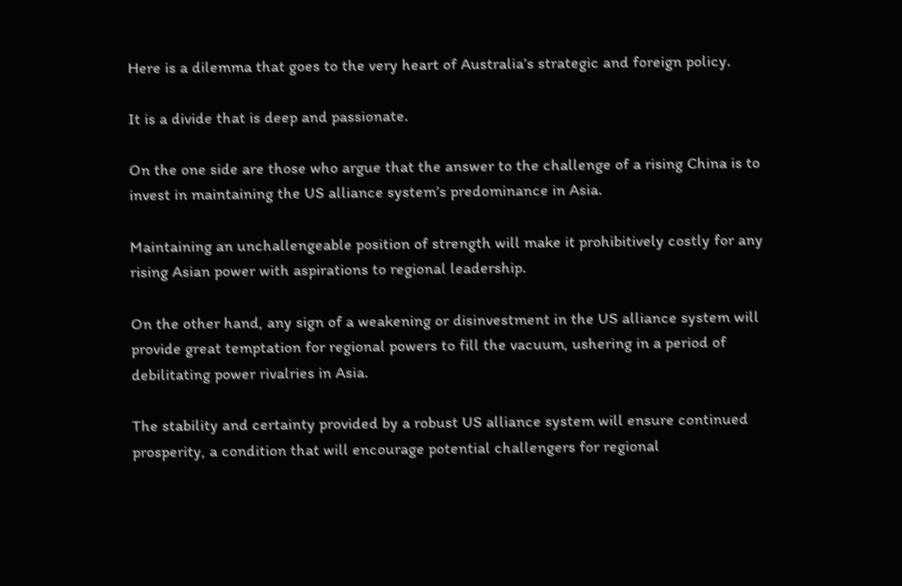Here is a dilemma that goes to the very heart of Australia’s strategic and foreign policy.

It is a divide that is deep and passionate.

On the one side are those who argue that the answer to the challenge of a rising China is to invest in maintaining the US alliance system’s predominance in Asia.

Maintaining an unchallengeable position of strength will make it prohibitively costly for any rising Asian power with aspirations to regional leadership.

On the other hand, any sign of a weakening or disinvestment in the US alliance system will provide great temptation for regional powers to fill the vacuum, ushering in a period of debilitating power rivalries in Asia.

The stability and certainty provided by a robust US alliance system will ensure continued prosperity, a condition that will encourage potential challengers for regional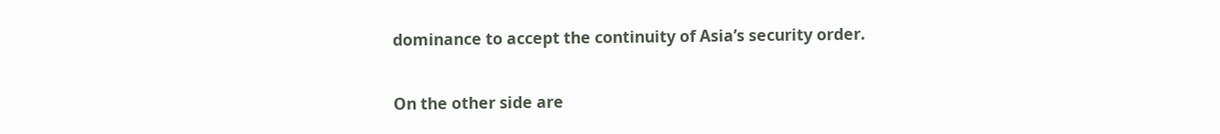dominance to accept the continuity of Asia’s security order.

On the other side are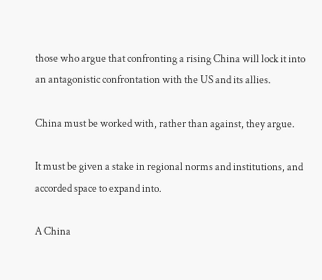those who argue that confronting a rising China will lock it into an antagonistic confrontation with the US and its allies.

China must be worked with, rather than against, they argue.

It must be given a stake in regional norms and institutions, and accorded space to expand into.

A China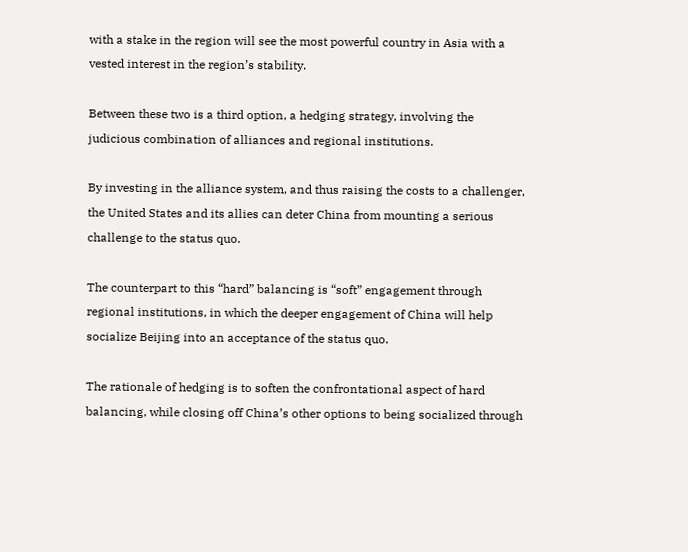with a stake in the region will see the most powerful country in Asia with a vested interest in the region’s stability.

Between these two is a third option, a hedging strategy, involving the judicious combination of alliances and regional institutions.

By investing in the alliance system, and thus raising the costs to a challenger, the United States and its allies can deter China from mounting a serious challenge to the status quo.

The counterpart to this “hard” balancing is “soft” engagement through regional institutions, in which the deeper engagement of China will help socialize Beijing into an acceptance of the status quo.

The rationale of hedging is to soften the confrontational aspect of hard balancing, while closing off China’s other options to being socialized through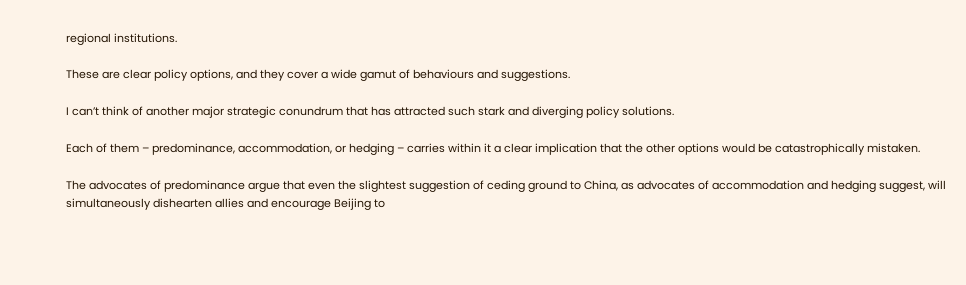regional institutions.

These are clear policy options, and they cover a wide gamut of behaviours and suggestions.

I can’t think of another major strategic conundrum that has attracted such stark and diverging policy solutions.

Each of them – predominance, accommodation, or hedging – carries within it a clear implication that the other options would be catastrophically mistaken.

The advocates of predominance argue that even the slightest suggestion of ceding ground to China, as advocates of accommodation and hedging suggest, will simultaneously dishearten allies and encourage Beijing to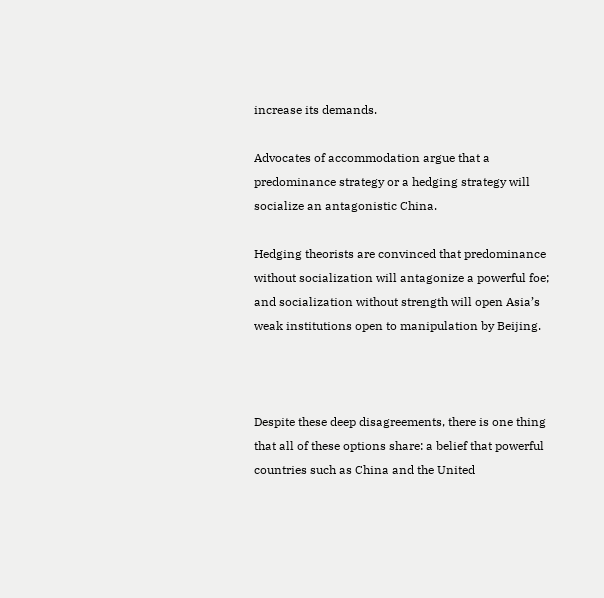increase its demands.

Advocates of accommodation argue that a predominance strategy or a hedging strategy will socialize an antagonistic China.

Hedging theorists are convinced that predominance without socialization will antagonize a powerful foe; and socialization without strength will open Asia’s weak institutions open to manipulation by Beijing.



Despite these deep disagreements, there is one thing that all of these options share: a belief that powerful countries such as China and the United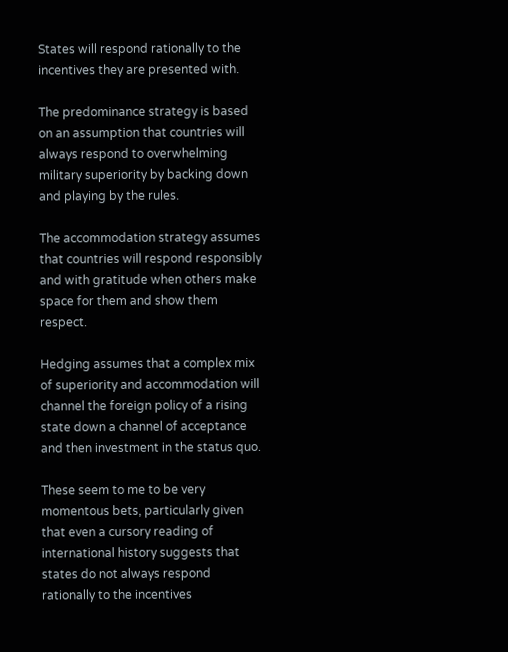States will respond rationally to the incentives they are presented with.

The predominance strategy is based on an assumption that countries will always respond to overwhelming military superiority by backing down and playing by the rules.

The accommodation strategy assumes that countries will respond responsibly and with gratitude when others make space for them and show them respect.

Hedging assumes that a complex mix of superiority and accommodation will channel the foreign policy of a rising state down a channel of acceptance and then investment in the status quo.

These seem to me to be very momentous bets, particularly given that even a cursory reading of international history suggests that states do not always respond rationally to the incentives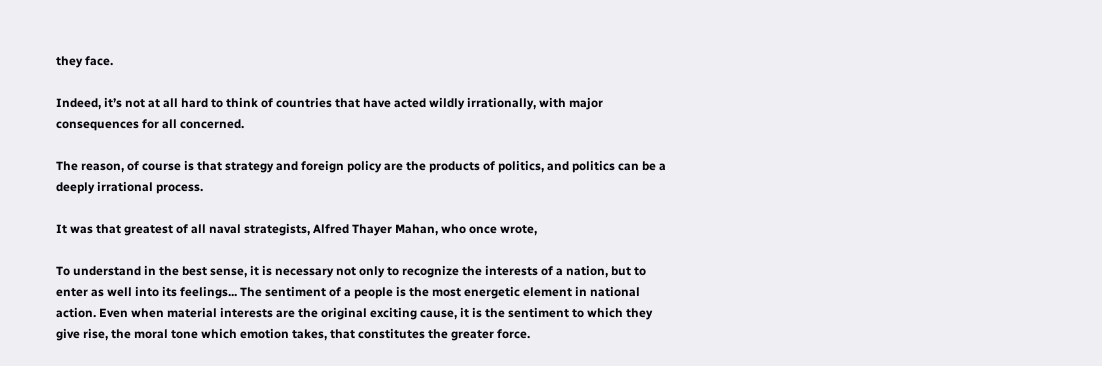they face.

Indeed, it’s not at all hard to think of countries that have acted wildly irrationally, with major consequences for all concerned.

The reason, of course is that strategy and foreign policy are the products of politics, and politics can be a deeply irrational process.

It was that greatest of all naval strategists, Alfred Thayer Mahan, who once wrote,

To understand in the best sense, it is necessary not only to recognize the interests of a nation, but to enter as well into its feelings... The sentiment of a people is the most energetic element in national action. Even when material interests are the original exciting cause, it is the sentiment to which they give rise, the moral tone which emotion takes, that constitutes the greater force.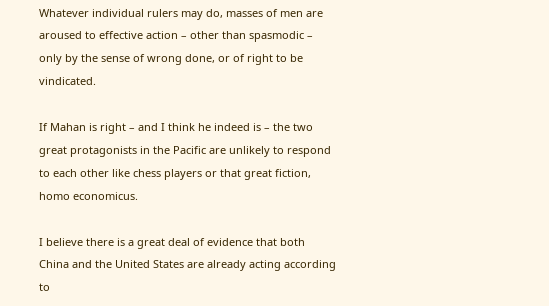Whatever individual rulers may do, masses of men are aroused to effective action – other than spasmodic – only by the sense of wrong done, or of right to be vindicated.

If Mahan is right – and I think he indeed is – the two great protagonists in the Pacific are unlikely to respond to each other like chess players or that great fiction, homo economicus.

I believe there is a great deal of evidence that both China and the United States are already acting according to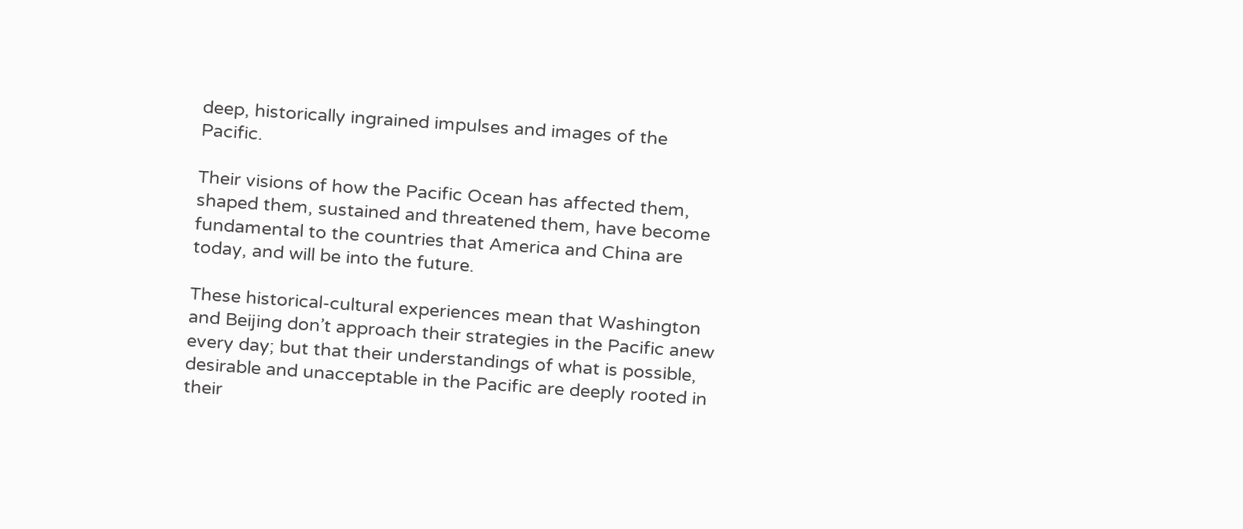deep, historically ingrained impulses and images of the Pacific.

Their visions of how the Pacific Ocean has affected them, shaped them, sustained and threatened them, have become fundamental to the countries that America and China are today, and will be into the future.

These historical-cultural experiences mean that Washington and Beijing don’t approach their strategies in the Pacific anew every day; but that their understandings of what is possible, desirable and unacceptable in the Pacific are deeply rooted in their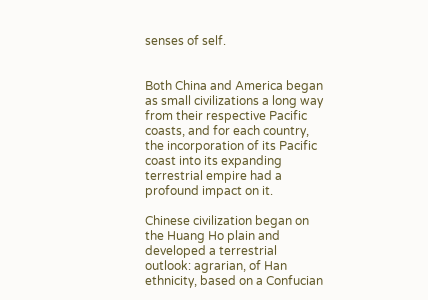senses of self.


Both China and America began as small civilizations a long way from their respective Pacific coasts, and for each country, the incorporation of its Pacific coast into its expanding terrestrial empire had a profound impact on it.

Chinese civilization began on the Huang Ho plain and developed a terrestrial outlook: agrarian, of Han ethnicity, based on a Confucian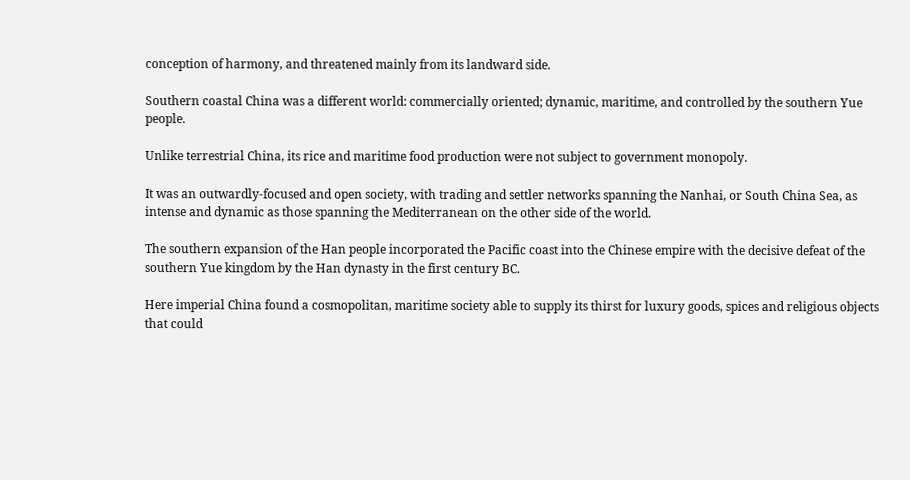conception of harmony, and threatened mainly from its landward side.

Southern coastal China was a different world: commercially oriented; dynamic, maritime, and controlled by the southern Yue people.

Unlike terrestrial China, its rice and maritime food production were not subject to government monopoly.

It was an outwardly-focused and open society, with trading and settler networks spanning the Nanhai, or South China Sea, as intense and dynamic as those spanning the Mediterranean on the other side of the world.

The southern expansion of the Han people incorporated the Pacific coast into the Chinese empire with the decisive defeat of the southern Yue kingdom by the Han dynasty in the first century BC.

Here imperial China found a cosmopolitan, maritime society able to supply its thirst for luxury goods, spices and religious objects that could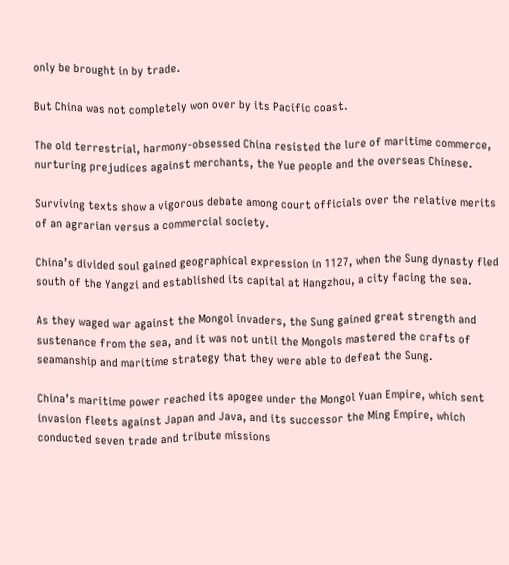only be brought in by trade.

But China was not completely won over by its Pacific coast.

The old terrestrial, harmony-obsessed China resisted the lure of maritime commerce, nurturing prejudices against merchants, the Yue people and the overseas Chinese.

Surviving texts show a vigorous debate among court officials over the relative merits of an agrarian versus a commercial society.

China’s divided soul gained geographical expression in 1127, when the Sung dynasty fled south of the Yangzi and established its capital at Hangzhou, a city facing the sea.

As they waged war against the Mongol invaders, the Sung gained great strength and sustenance from the sea, and it was not until the Mongols mastered the crafts of seamanship and maritime strategy that they were able to defeat the Sung.

China’s maritime power reached its apogee under the Mongol Yuan Empire, which sent invasion fleets against Japan and Java, and its successor the Ming Empire, which conducted seven trade and tribute missions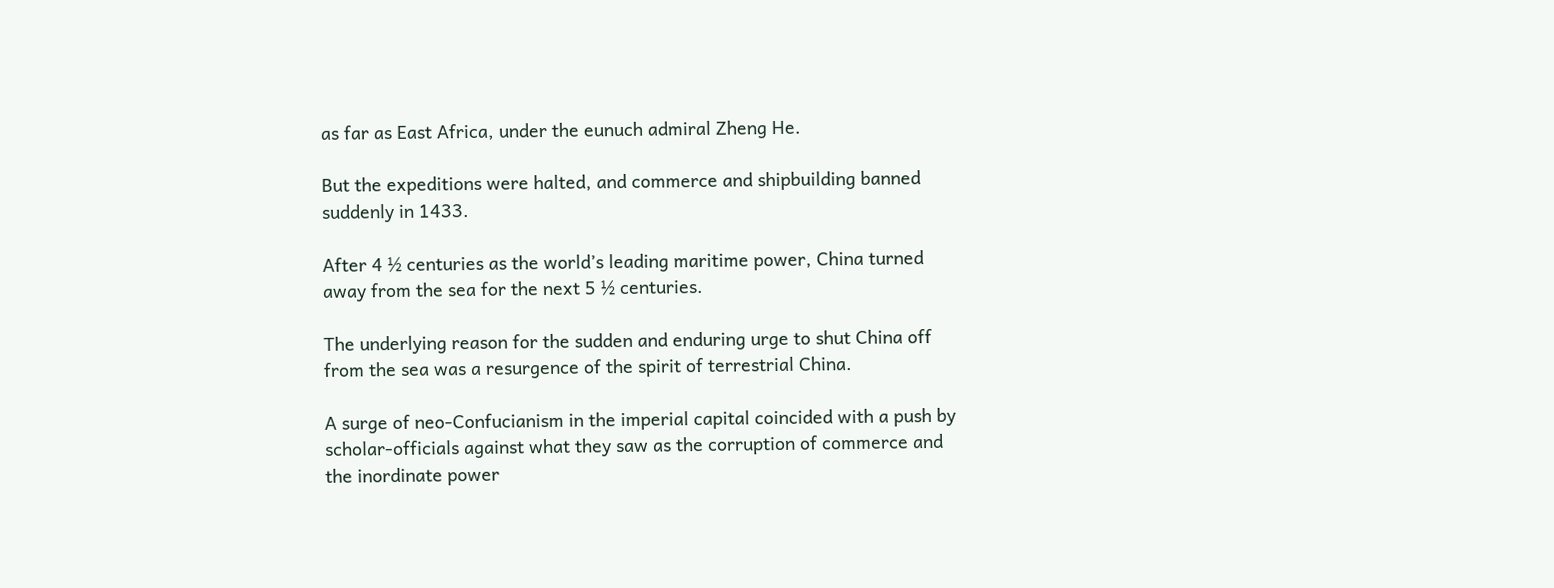as far as East Africa, under the eunuch admiral Zheng He.

But the expeditions were halted, and commerce and shipbuilding banned suddenly in 1433.

After 4 ½ centuries as the world’s leading maritime power, China turned away from the sea for the next 5 ½ centuries.

The underlying reason for the sudden and enduring urge to shut China off from the sea was a resurgence of the spirit of terrestrial China.

A surge of neo-Confucianism in the imperial capital coincided with a push by scholar-officials against what they saw as the corruption of commerce and the inordinate power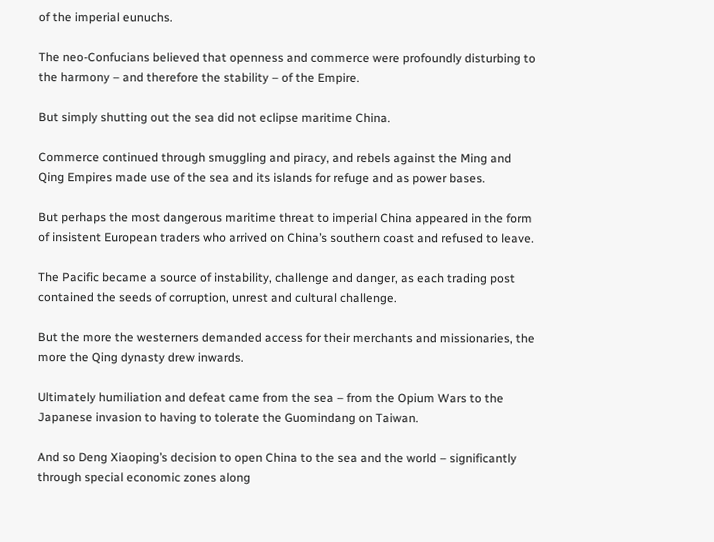of the imperial eunuchs.

The neo-Confucians believed that openness and commerce were profoundly disturbing to the harmony – and therefore the stability – of the Empire.

But simply shutting out the sea did not eclipse maritime China.

Commerce continued through smuggling and piracy, and rebels against the Ming and Qing Empires made use of the sea and its islands for refuge and as power bases.

But perhaps the most dangerous maritime threat to imperial China appeared in the form of insistent European traders who arrived on China’s southern coast and refused to leave.

The Pacific became a source of instability, challenge and danger, as each trading post contained the seeds of corruption, unrest and cultural challenge.

But the more the westerners demanded access for their merchants and missionaries, the more the Qing dynasty drew inwards.

Ultimately humiliation and defeat came from the sea – from the Opium Wars to the Japanese invasion to having to tolerate the Guomindang on Taiwan.

And so Deng Xiaoping’s decision to open China to the sea and the world – significantly through special economic zones along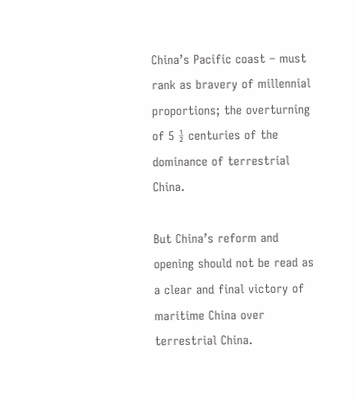China’s Pacific coast – must rank as bravery of millennial proportions; the overturning of 5 ½ centuries of the dominance of terrestrial China.

But China’s reform and opening should not be read as a clear and final victory of maritime China over terrestrial China.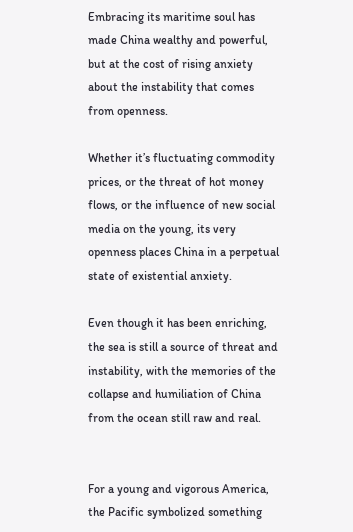Embracing its maritime soul has made China wealthy and powerful, but at the cost of rising anxiety about the instability that comes from openness.

Whether it’s fluctuating commodity prices, or the threat of hot money flows, or the influence of new social media on the young, its very openness places China in a perpetual state of existential anxiety.

Even though it has been enriching, the sea is still a source of threat and instability, with the memories of the collapse and humiliation of China from the ocean still raw and real.


For a young and vigorous America, the Pacific symbolized something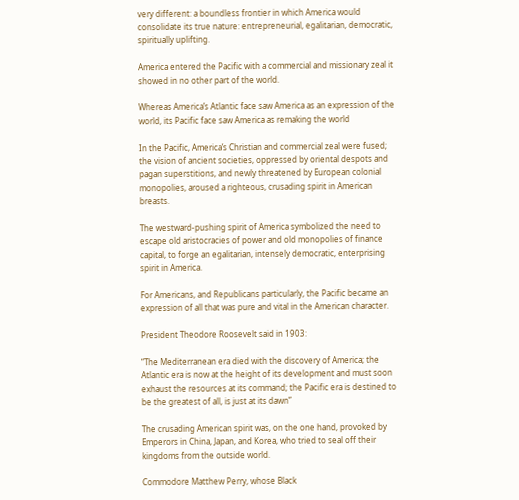very different: a boundless frontier in which America would consolidate its true nature: entrepreneurial, egalitarian, democratic, spiritually uplifting.

America entered the Pacific with a commercial and missionary zeal it showed in no other part of the world.

Whereas America’s Atlantic face saw America as an expression of the world, its Pacific face saw America as remaking the world

In the Pacific, America’s Christian and commercial zeal were fused; the vision of ancient societies, oppressed by oriental despots and pagan superstitions, and newly threatened by European colonial monopolies, aroused a righteous, crusading spirit in American breasts.

The westward-pushing spirit of America symbolized the need to escape old aristocracies of power and old monopolies of finance capital, to forge an egalitarian, intensely democratic, enterprising spirit in America.

For Americans, and Republicans particularly, the Pacific became an expression of all that was pure and vital in the American character.

President Theodore Roosevelt said in 1903:

“The Mediterranean era died with the discovery of America; the Atlantic era is now at the height of its development and must soon exhaust the resources at its command; the Pacific era is destined to be the greatest of all, is just at its dawn”

The crusading American spirit was, on the one hand, provoked by Emperors in China, Japan, and Korea, who tried to seal off their kingdoms from the outside world.

Commodore Matthew Perry, whose Black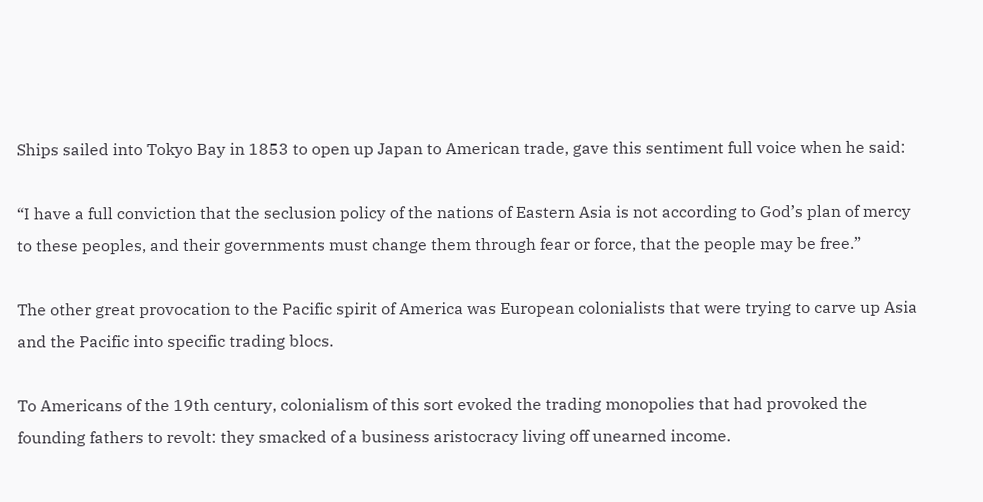Ships sailed into Tokyo Bay in 1853 to open up Japan to American trade, gave this sentiment full voice when he said:

“I have a full conviction that the seclusion policy of the nations of Eastern Asia is not according to God’s plan of mercy to these peoples, and their governments must change them through fear or force, that the people may be free.”

The other great provocation to the Pacific spirit of America was European colonialists that were trying to carve up Asia and the Pacific into specific trading blocs.

To Americans of the 19th century, colonialism of this sort evoked the trading monopolies that had provoked the founding fathers to revolt: they smacked of a business aristocracy living off unearned income.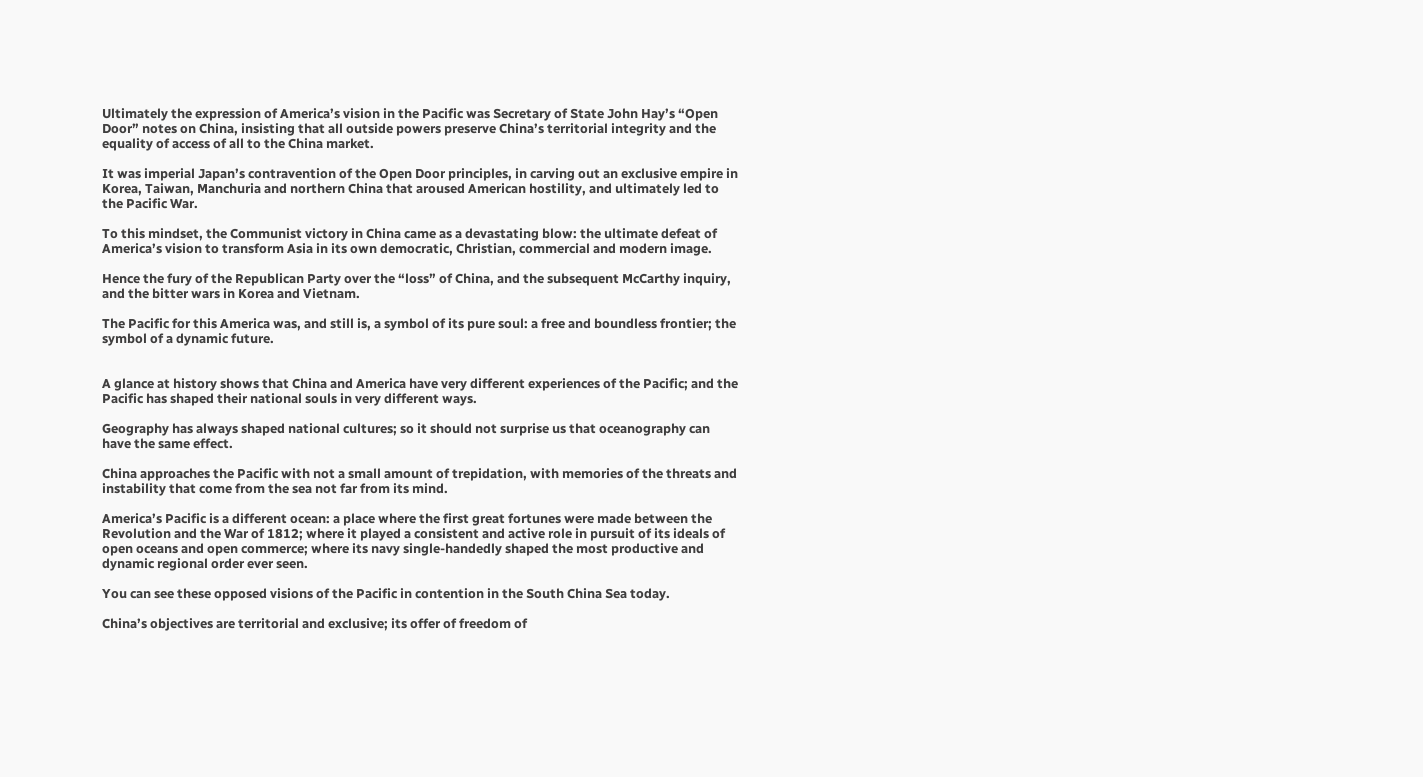Ultimately the expression of America’s vision in the Pacific was Secretary of State John Hay’s “Open Door” notes on China, insisting that all outside powers preserve China’s territorial integrity and the equality of access of all to the China market.

It was imperial Japan’s contravention of the Open Door principles, in carving out an exclusive empire in Korea, Taiwan, Manchuria and northern China that aroused American hostility, and ultimately led to the Pacific War.

To this mindset, the Communist victory in China came as a devastating blow: the ultimate defeat of America’s vision to transform Asia in its own democratic, Christian, commercial and modern image.

Hence the fury of the Republican Party over the “loss” of China, and the subsequent McCarthy inquiry, and the bitter wars in Korea and Vietnam.

The Pacific for this America was, and still is, a symbol of its pure soul: a free and boundless frontier; the symbol of a dynamic future.


A glance at history shows that China and America have very different experiences of the Pacific; and the Pacific has shaped their national souls in very different ways.

Geography has always shaped national cultures; so it should not surprise us that oceanography can have the same effect.

China approaches the Pacific with not a small amount of trepidation, with memories of the threats and instability that come from the sea not far from its mind.

America’s Pacific is a different ocean: a place where the first great fortunes were made between the Revolution and the War of 1812; where it played a consistent and active role in pursuit of its ideals of open oceans and open commerce; where its navy single-handedly shaped the most productive and dynamic regional order ever seen.

You can see these opposed visions of the Pacific in contention in the South China Sea today.

China’s objectives are territorial and exclusive; its offer of freedom of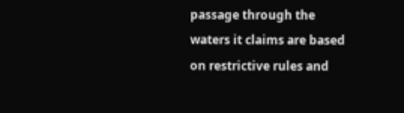passage through the waters it claims are based on restrictive rules and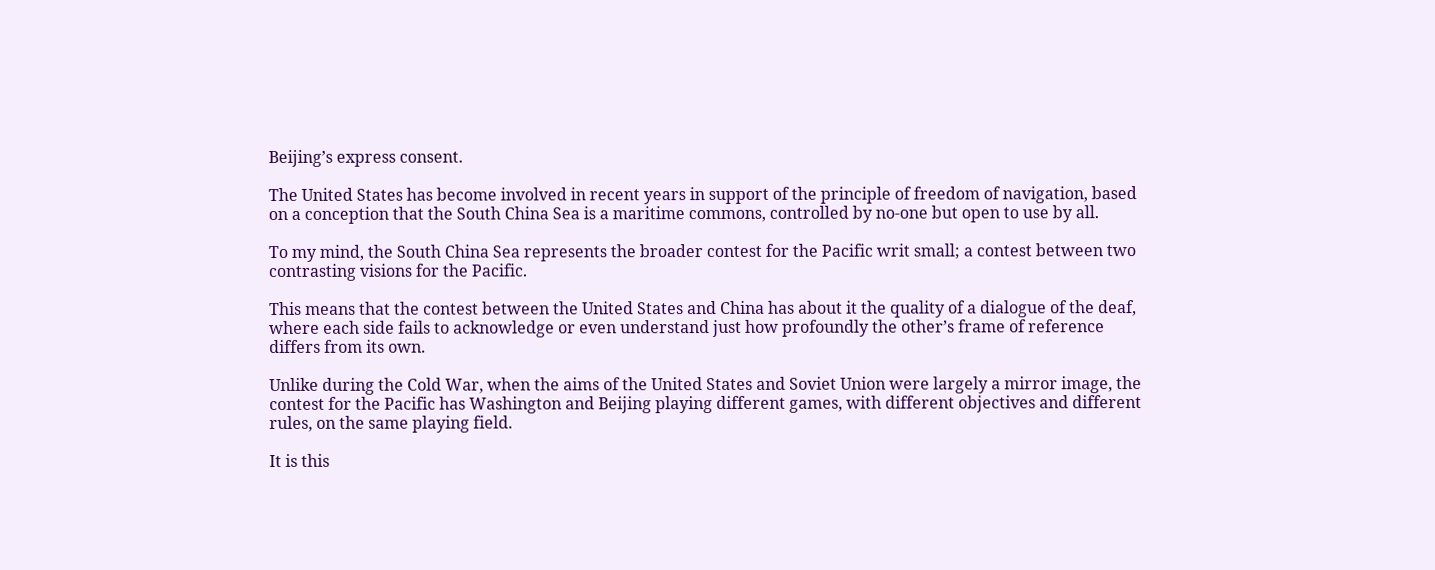Beijing’s express consent.

The United States has become involved in recent years in support of the principle of freedom of navigation, based on a conception that the South China Sea is a maritime commons, controlled by no-one but open to use by all.

To my mind, the South China Sea represents the broader contest for the Pacific writ small; a contest between two contrasting visions for the Pacific.

This means that the contest between the United States and China has about it the quality of a dialogue of the deaf, where each side fails to acknowledge or even understand just how profoundly the other’s frame of reference differs from its own.

Unlike during the Cold War, when the aims of the United States and Soviet Union were largely a mirror image, the contest for the Pacific has Washington and Beijing playing different games, with different objectives and different rules, on the same playing field.

It is this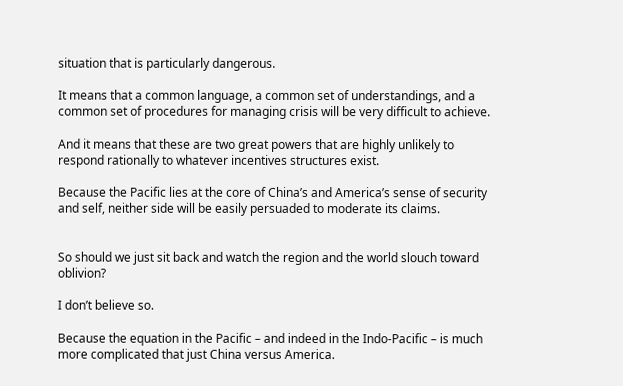situation that is particularly dangerous.

It means that a common language, a common set of understandings, and a common set of procedures for managing crisis will be very difficult to achieve.

And it means that these are two great powers that are highly unlikely to respond rationally to whatever incentives structures exist.

Because the Pacific lies at the core of China’s and America’s sense of security and self, neither side will be easily persuaded to moderate its claims.


So should we just sit back and watch the region and the world slouch toward oblivion?

I don’t believe so.

Because the equation in the Pacific – and indeed in the Indo-Pacific – is much more complicated that just China versus America.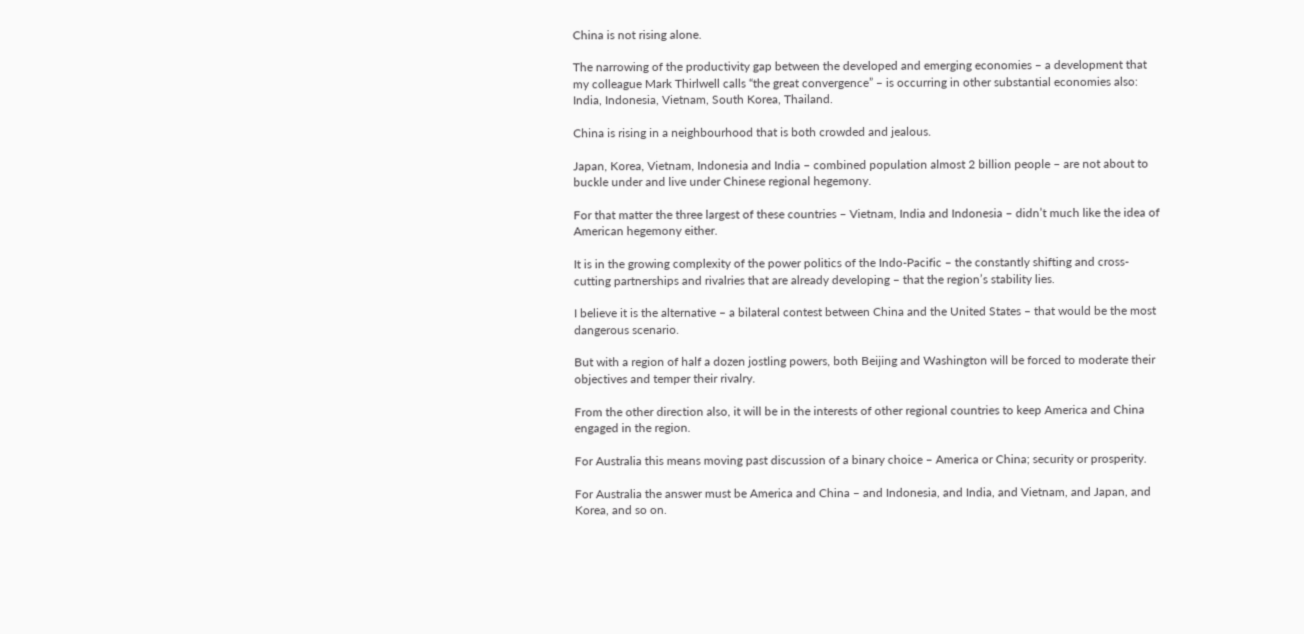China is not rising alone.

The narrowing of the productivity gap between the developed and emerging economies – a development that my colleague Mark Thirlwell calls “the great convergence” – is occurring in other substantial economies also: India, Indonesia, Vietnam, South Korea, Thailand.

China is rising in a neighbourhood that is both crowded and jealous.

Japan, Korea, Vietnam, Indonesia and India – combined population almost 2 billion people – are not about to buckle under and live under Chinese regional hegemony.

For that matter the three largest of these countries – Vietnam, India and Indonesia – didn’t much like the idea of American hegemony either.

It is in the growing complexity of the power politics of the Indo-Pacific – the constantly shifting and cross-cutting partnerships and rivalries that are already developing – that the region’s stability lies.

I believe it is the alternative – a bilateral contest between China and the United States – that would be the most dangerous scenario.

But with a region of half a dozen jostling powers, both Beijing and Washington will be forced to moderate their objectives and temper their rivalry.

From the other direction also, it will be in the interests of other regional countries to keep America and China engaged in the region.

For Australia this means moving past discussion of a binary choice – America or China; security or prosperity.

For Australia the answer must be America and China – and Indonesia, and India, and Vietnam, and Japan, and Korea, and so on.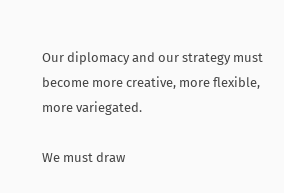Our diplomacy and our strategy must become more creative, more flexible, more variegated.

We must draw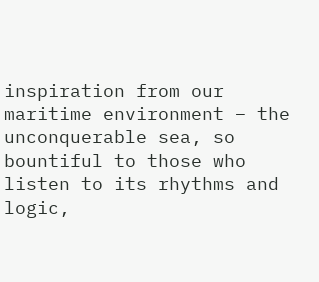inspiration from our maritime environment – the unconquerable sea, so bountiful to those who listen to its rhythms and logic,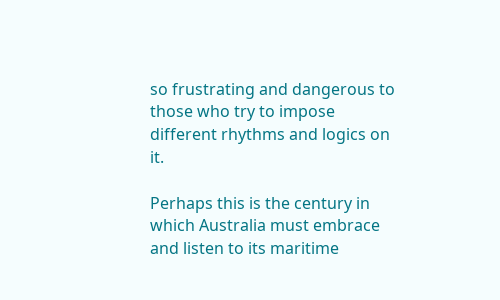so frustrating and dangerous to those who try to impose different rhythms and logics on it.

Perhaps this is the century in which Australia must embrace and listen to its maritime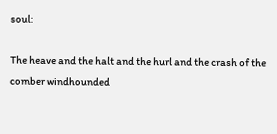soul:

The heave and the halt and the hurl and the crash of the comber windhounded